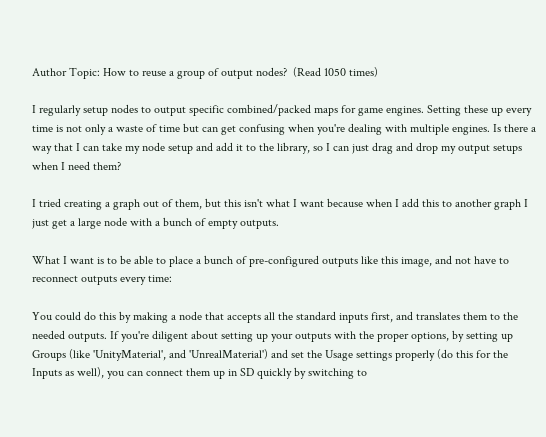Author Topic: How to reuse a group of output nodes?  (Read 1050 times)

I regularly setup nodes to output specific combined/packed maps for game engines. Setting these up every time is not only a waste of time but can get confusing when you're dealing with multiple engines. Is there a way that I can take my node setup and add it to the library, so I can just drag and drop my output setups when I need them?

I tried creating a graph out of them, but this isn't what I want because when I add this to another graph I just get a large node with a bunch of empty outputs.

What I want is to be able to place a bunch of pre-configured outputs like this image, and not have to reconnect outputs every time:

You could do this by making a node that accepts all the standard inputs first, and translates them to the needed outputs. If you're diligent about setting up your outputs with the proper options, by setting up Groups (like 'UnityMaterial', and 'UnrealMaterial') and set the Usage settings properly (do this for the Inputs as well), you can connect them up in SD quickly by switching to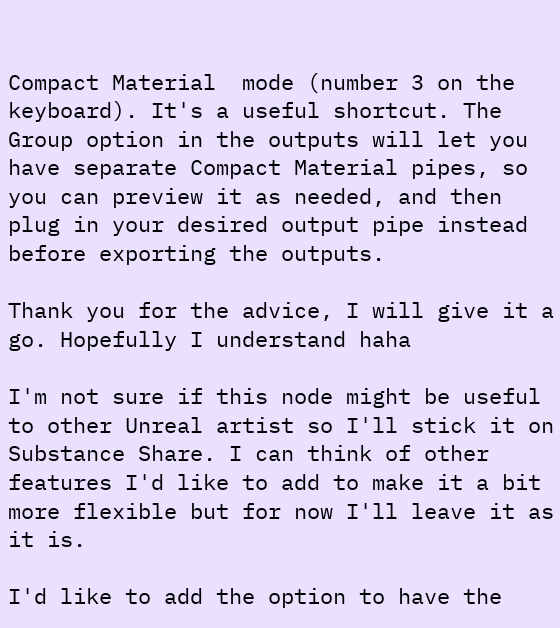Compact Material  mode (number 3 on the keyboard). It's a useful shortcut. The Group option in the outputs will let you have separate Compact Material pipes, so you can preview it as needed, and then plug in your desired output pipe instead before exporting the outputs.

Thank you for the advice, I will give it a go. Hopefully I understand haha

I'm not sure if this node might be useful to other Unreal artist so I'll stick it on Substance Share. I can think of other features I'd like to add to make it a bit more flexible but for now I'll leave it as it is.

I'd like to add the option to have the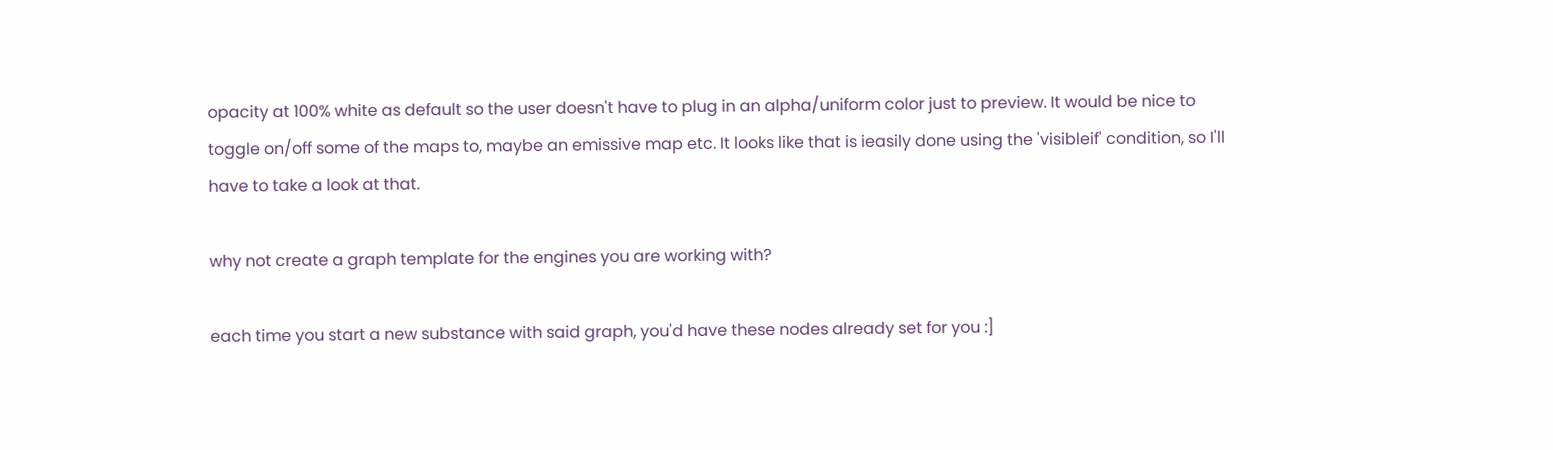opacity at 100% white as default so the user doesn't have to plug in an alpha/uniform color just to preview. It would be nice to toggle on/off some of the maps to, maybe an emissive map etc. It looks like that is ieasily done using the 'visibleif' condition, so I'll have to take a look at that.

why not create a graph template for the engines you are working with?

each time you start a new substance with said graph, you'd have these nodes already set for you :]